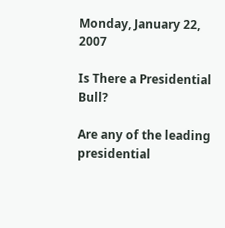Monday, January 22, 2007

Is There a Presidential Bull?

Are any of the leading presidential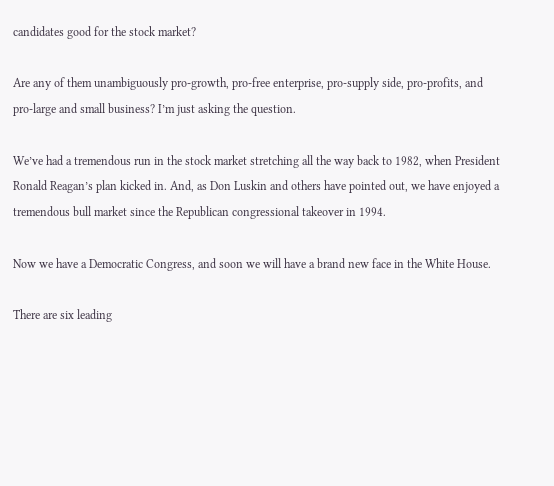candidates good for the stock market?

Are any of them unambiguously pro-growth, pro-free enterprise, pro-supply side, pro-profits, and pro-large and small business? I’m just asking the question.

We’ve had a tremendous run in the stock market stretching all the way back to 1982, when President Ronald Reagan’s plan kicked in. And, as Don Luskin and others have pointed out, we have enjoyed a tremendous bull market since the Republican congressional takeover in 1994.

Now we have a Democratic Congress, and soon we will have a brand new face in the White House.

There are six leading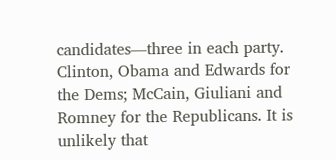candidates—three in each party. Clinton, Obama and Edwards for the Dems; McCain, Giuliani and Romney for the Republicans. It is unlikely that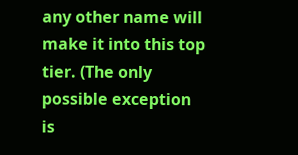any other name will make it into this top tier. (The only possible exception is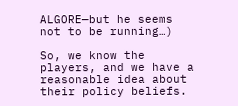ALGORE—but he seems not to be running…)

So, we know the players, and we have a reasonable idea about their policy beliefs.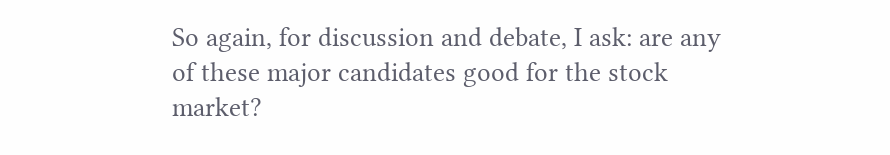So again, for discussion and debate, I ask: are any of these major candidates good for the stock market?